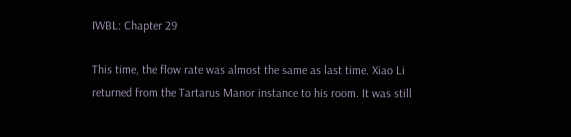IWBL: Chapter 29

This time, the flow rate was almost the same as last time. Xiao Li returned from the Tartarus Manor instance to his room. It was still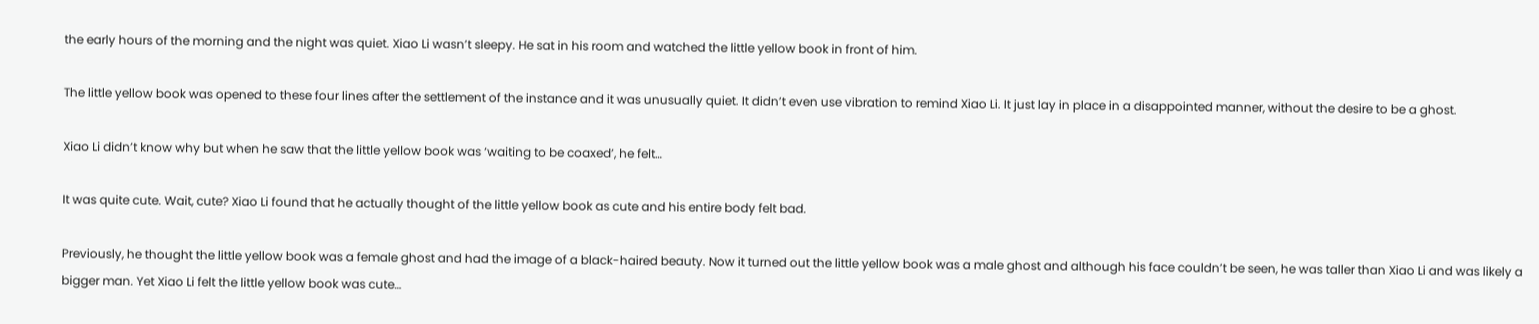the early hours of the morning and the night was quiet. Xiao Li wasn’t sleepy. He sat in his room and watched the little yellow book in front of him.

The little yellow book was opened to these four lines after the settlement of the instance and it was unusually quiet. It didn’t even use vibration to remind Xiao Li. It just lay in place in a disappointed manner, without the desire to be a ghost.

Xiao Li didn’t know why but when he saw that the little yellow book was ‘waiting to be coaxed’, he felt…

It was quite cute. Wait, cute? Xiao Li found that he actually thought of the little yellow book as cute and his entire body felt bad.

Previously, he thought the little yellow book was a female ghost and had the image of a black-haired beauty. Now it turned out the little yellow book was a male ghost and although his face couldn’t be seen, he was taller than Xiao Li and was likely a bigger man. Yet Xiao Li felt the little yellow book was cute…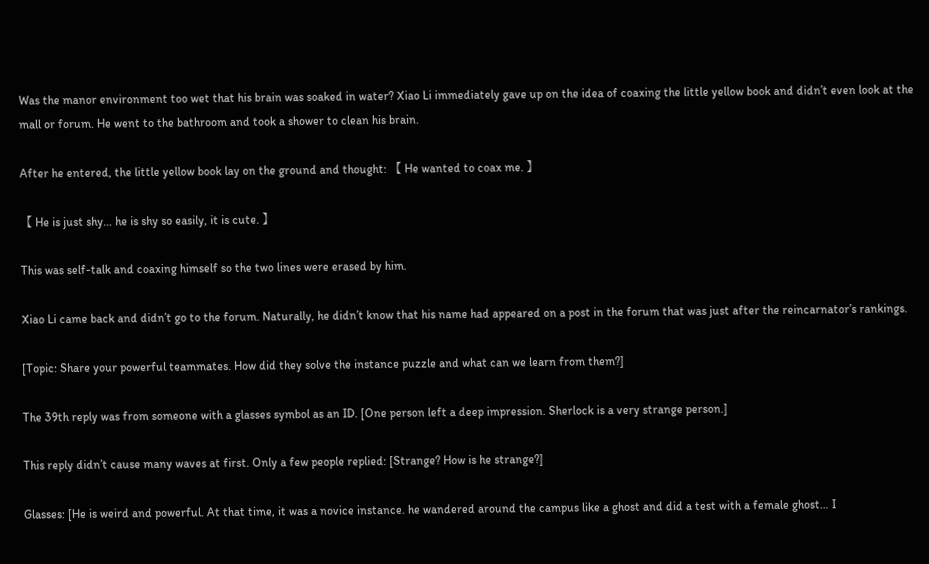Was the manor environment too wet that his brain was soaked in water? Xiao Li immediately gave up on the idea of coaxing the little yellow book and didn’t even look at the mall or forum. He went to the bathroom and took a shower to clean his brain.

After he entered, the little yellow book lay on the ground and thought: 【 He wanted to coax me. 】

【 He is just shy… he is shy so easily, it is cute. 】

This was self-talk and coaxing himself so the two lines were erased by him.

Xiao Li came back and didn’t go to the forum. Naturally, he didn’t know that his name had appeared on a post in the forum that was just after the reincarnator’s rankings.

[Topic: Share your powerful teammates. How did they solve the instance puzzle and what can we learn from them?]

The 39th reply was from someone with a glasses symbol as an ID. [One person left a deep impression. Sherlock is a very strange person.]

This reply didn’t cause many waves at first. Only a few people replied: [Strange? How is he strange?]

Glasses: [He is weird and powerful. At that time, it was a novice instance. he wandered around the campus like a ghost and did a test with a female ghost… I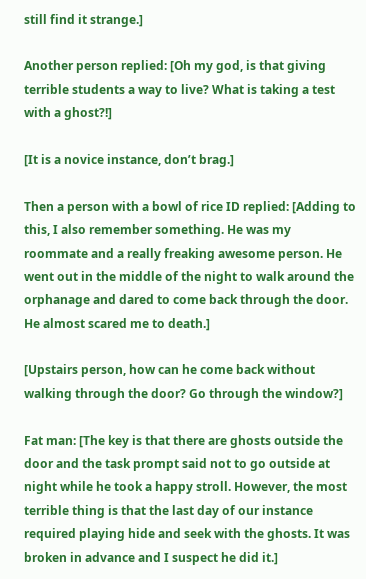still find it strange.]

Another person replied: [Oh my god, is that giving terrible students a way to live? What is taking a test with a ghost?!]

[It is a novice instance, don’t brag.]

Then a person with a bowl of rice ID replied: [Adding to this, I also remember something. He was my roommate and a really freaking awesome person. He went out in the middle of the night to walk around the orphanage and dared to come back through the door. He almost scared me to death.]

[Upstairs person, how can he come back without walking through the door? Go through the window?]

Fat man: [The key is that there are ghosts outside the door and the task prompt said not to go outside at night while he took a happy stroll. However, the most terrible thing is that the last day of our instance required playing hide and seek with the ghosts. It was broken in advance and I suspect he did it.]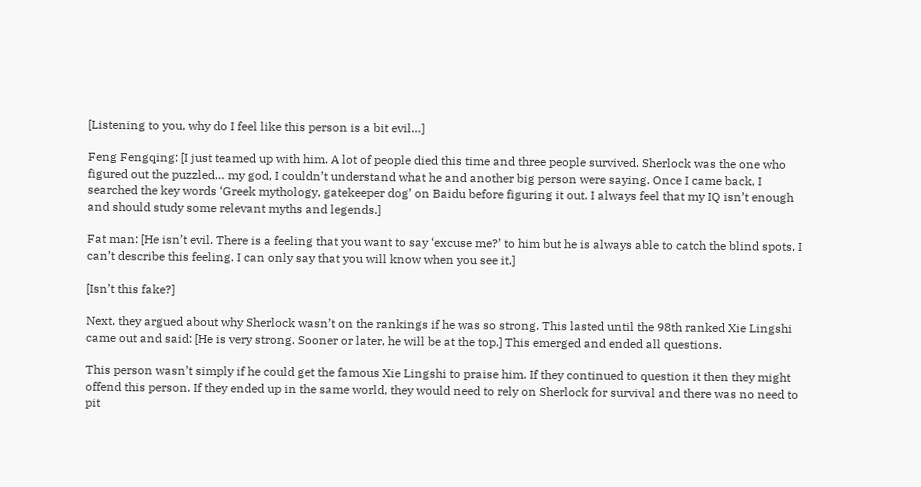[Listening to you, why do I feel like this person is a bit evil…]

Feng Fengqing: [I just teamed up with him. A lot of people died this time and three people survived. Sherlock was the one who figured out the puzzled… my god, I couldn’t understand what he and another big person were saying. Once I came back, I searched the key words ‘Greek mythology, gatekeeper dog’ on Baidu before figuring it out. I always feel that my IQ isn’t enough and should study some relevant myths and legends.]

Fat man: [He isn’t evil. There is a feeling that you want to say ‘excuse me?’ to him but he is always able to catch the blind spots. I can’t describe this feeling. I can only say that you will know when you see it.]

[Isn’t this fake?]

Next, they argued about why Sherlock wasn’t on the rankings if he was so strong. This lasted until the 98th ranked Xie Lingshi came out and said: [He is very strong. Sooner or later, he will be at the top.] This emerged and ended all questions.

This person wasn’t simply if he could get the famous Xie Lingshi to praise him. If they continued to question it then they might offend this person. If they ended up in the same world, they would need to rely on Sherlock for survival and there was no need to pit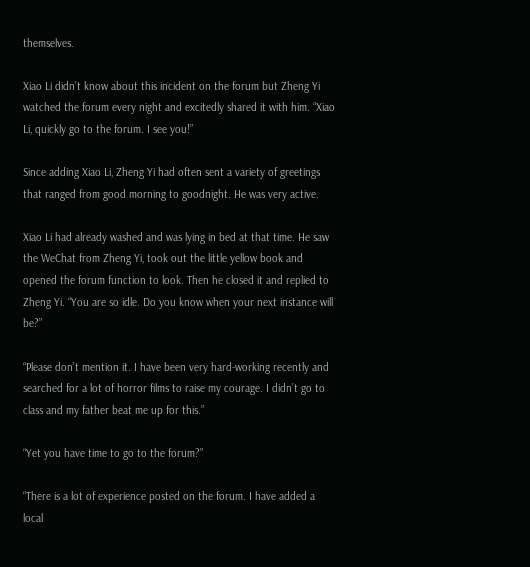themselves.

Xiao Li didn’t know about this incident on the forum but Zheng Yi watched the forum every night and excitedly shared it with him. “Xiao Li, quickly go to the forum. I see you!”

Since adding Xiao Li, Zheng Yi had often sent a variety of greetings that ranged from good morning to goodnight. He was very active.

Xiao Li had already washed and was lying in bed at that time. He saw the WeChat from Zheng Yi, took out the little yellow book and opened the forum function to look. Then he closed it and replied to Zheng Yi. “You are so idle. Do you know when your next instance will be?”

“Please don’t mention it. I have been very hard-working recently and searched for a lot of horror films to raise my courage. I didn’t go to class and my father beat me up for this.”

“Yet you have time to go to the forum?”

“There is a lot of experience posted on the forum. I have added a local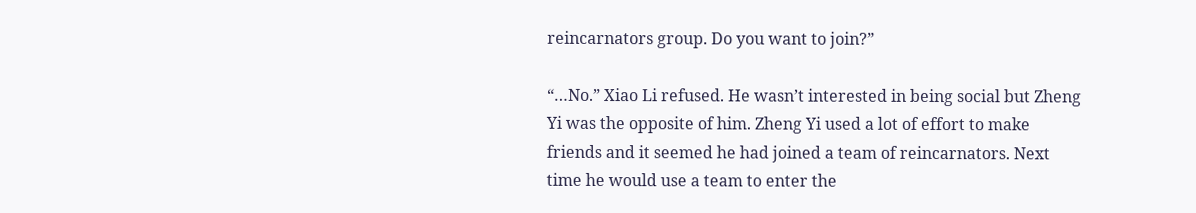reincarnators group. Do you want to join?”

“…No.” Xiao Li refused. He wasn’t interested in being social but Zheng Yi was the opposite of him. Zheng Yi used a lot of effort to make friends and it seemed he had joined a team of reincarnators. Next time he would use a team to enter the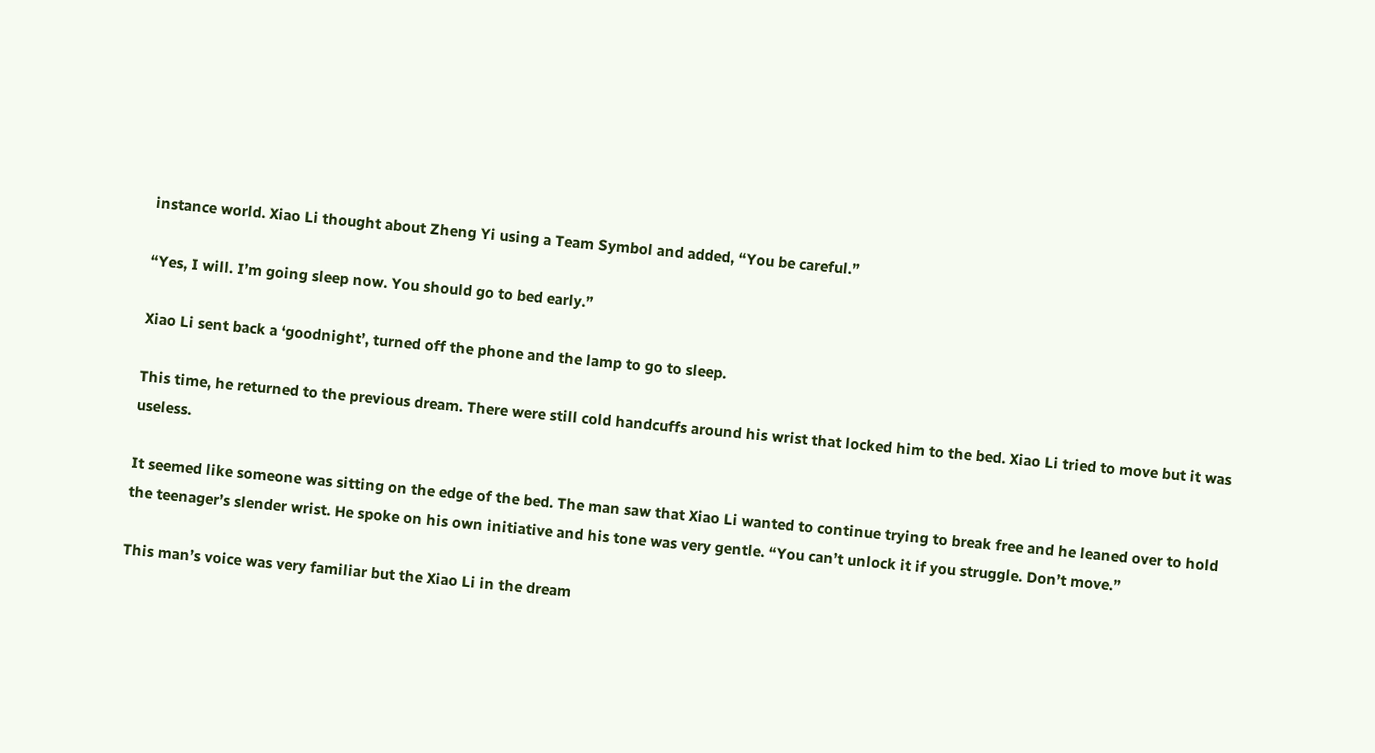instance world. Xiao Li thought about Zheng Yi using a Team Symbol and added, “You be careful.”

“Yes, I will. I’m going sleep now. You should go to bed early.”

Xiao Li sent back a ‘goodnight’, turned off the phone and the lamp to go to sleep.

This time, he returned to the previous dream. There were still cold handcuffs around his wrist that locked him to the bed. Xiao Li tried to move but it was useless.

It seemed like someone was sitting on the edge of the bed. The man saw that Xiao Li wanted to continue trying to break free and he leaned over to hold the teenager’s slender wrist. He spoke on his own initiative and his tone was very gentle. “You can’t unlock it if you struggle. Don’t move.”

This man’s voice was very familiar but the Xiao Li in the dream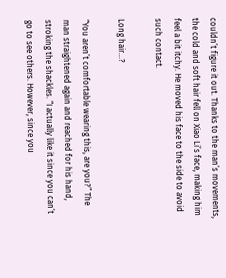couldn’t figure it out. Thanks to the man’s movements, the cold and soft hair fell on Xiao Li’s face, making him feel a bit itchy. He moved his face to the side to avoid such contact.

Long hair…?

“You aren’t comfortable wearing this, are you?” The man straightened again and reached for his hand, stroking the shackles. “I actually like it since you can’t go to see others. However, since you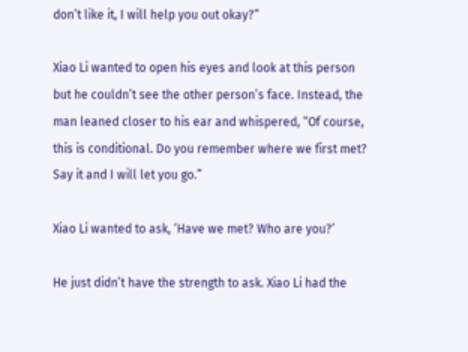don’t like it, I will help you out okay?”

Xiao Li wanted to open his eyes and look at this person but he couldn’t see the other person’s face. Instead, the man leaned closer to his ear and whispered, “Of course, this is conditional. Do you remember where we first met? Say it and I will let you go.”

Xiao Li wanted to ask, ‘Have we met? Who are you?’

He just didn’t have the strength to ask. Xiao Li had the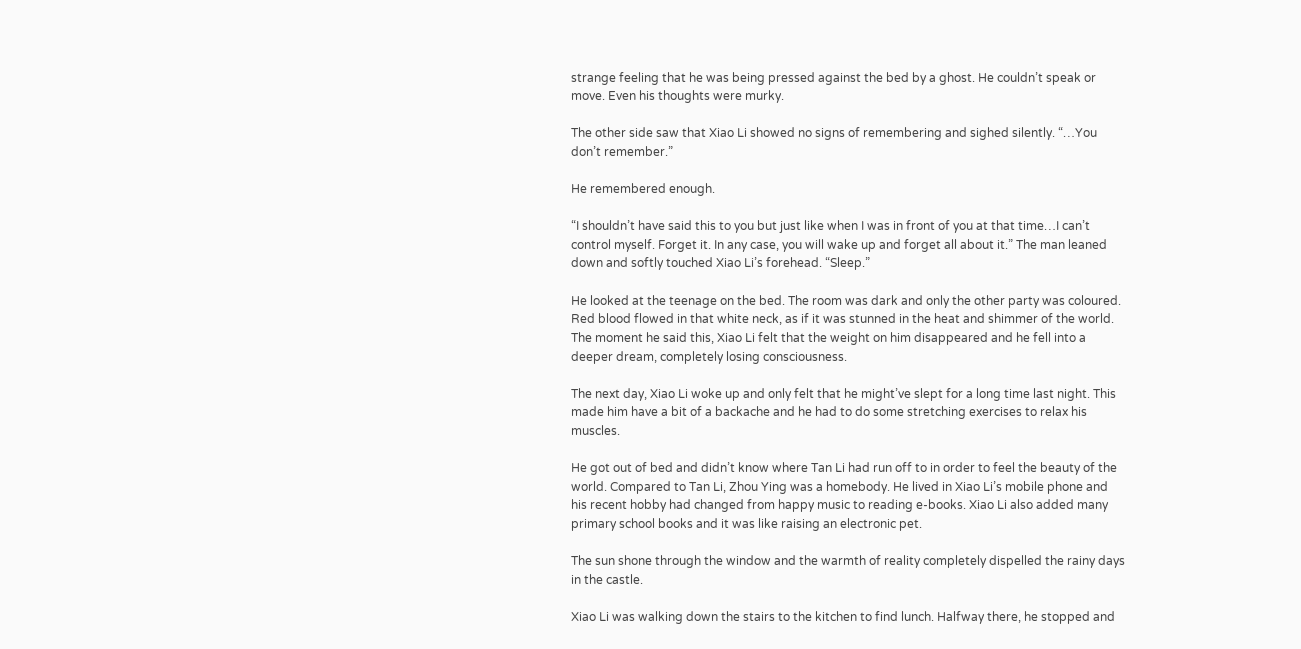strange feeling that he was being pressed against the bed by a ghost. He couldn’t speak or move. Even his thoughts were murky.

The other side saw that Xiao Li showed no signs of remembering and sighed silently. “…You don’t remember.”

He remembered enough.

“I shouldn’t have said this to you but just like when I was in front of you at that time…I can’t control myself. Forget it. In any case, you will wake up and forget all about it.” The man leaned down and softly touched Xiao Li’s forehead. “Sleep.”

He looked at the teenage on the bed. The room was dark and only the other party was coloured. Red blood flowed in that white neck, as if it was stunned in the heat and shimmer of the world. The moment he said this, Xiao Li felt that the weight on him disappeared and he fell into a deeper dream, completely losing consciousness.

The next day, Xiao Li woke up and only felt that he might’ve slept for a long time last night. This made him have a bit of a backache and he had to do some stretching exercises to relax his muscles.

He got out of bed and didn’t know where Tan Li had run off to in order to feel the beauty of the world. Compared to Tan Li, Zhou Ying was a homebody. He lived in Xiao Li’s mobile phone and his recent hobby had changed from happy music to reading e-books. Xiao Li also added many primary school books and it was like raising an electronic pet.

The sun shone through the window and the warmth of reality completely dispelled the rainy days in the castle.

Xiao Li was walking down the stairs to the kitchen to find lunch. Halfway there, he stopped and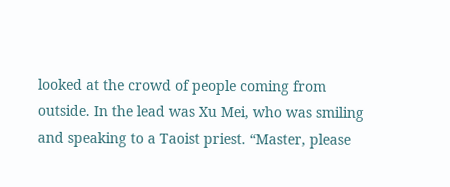looked at the crowd of people coming from outside. In the lead was Xu Mei, who was smiling and speaking to a Taoist priest. “Master, please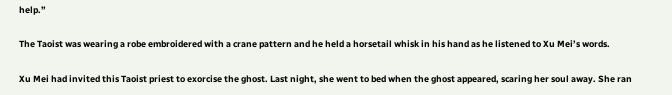help.”

The Taoist was wearing a robe embroidered with a crane pattern and he held a horsetail whisk in his hand as he listened to Xu Mei’s words.

Xu Mei had invited this Taoist priest to exorcise the ghost. Last night, she went to bed when the ghost appeared, scaring her soul away. She ran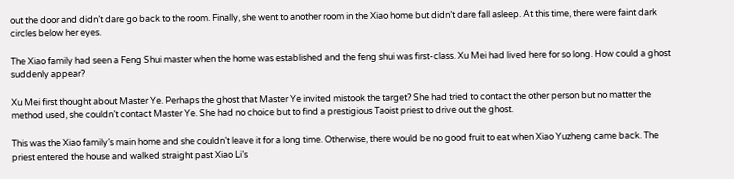out the door and didn’t dare go back to the room. Finally, she went to another room in the Xiao home but didn’t dare fall asleep. At this time, there were faint dark circles below her eyes.

The Xiao family had seen a Feng Shui master when the home was established and the feng shui was first-class. Xu Mei had lived here for so long. How could a ghost suddenly appear?

Xu Mei first thought about Master Ye. Perhaps the ghost that Master Ye invited mistook the target? She had tried to contact the other person but no matter the method used, she couldn’t contact Master Ye. She had no choice but to find a prestigious Taoist priest to drive out the ghost.

This was the Xiao family’s main home and she couldn’t leave it for a long time. Otherwise, there would be no good fruit to eat when Xiao Yuzheng came back. The priest entered the house and walked straight past Xiao Li’s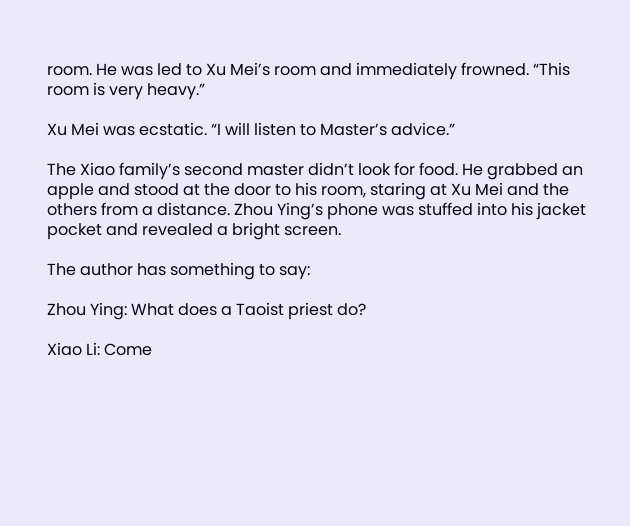room. He was led to Xu Mei’s room and immediately frowned. “This room is very heavy.”

Xu Mei was ecstatic. “I will listen to Master’s advice.”

The Xiao family’s second master didn’t look for food. He grabbed an apple and stood at the door to his room, staring at Xu Mei and the others from a distance. Zhou Ying’s phone was stuffed into his jacket pocket and revealed a bright screen.

The author has something to say:

Zhou Ying: What does a Taoist priest do?

Xiao Li: Come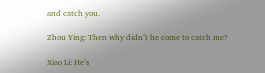and catch you.

Zhou Ying: Then why didn’t he come to catch me?

Xiao Li: He’s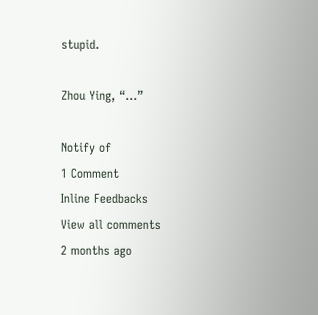stupid.

Zhou Ying, “…”

Notify of
1 Comment
Inline Feedbacks
View all comments
2 months ago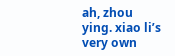ah, zhou ying. xiao li’s very own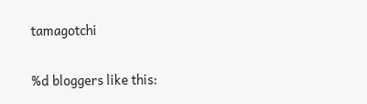tamagotchi

%d bloggers like this: